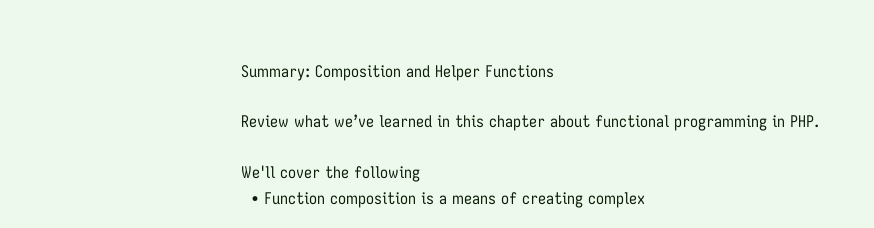Summary: Composition and Helper Functions

Review what we’ve learned in this chapter about functional programming in PHP.

We'll cover the following
  • Function composition is a means of creating complex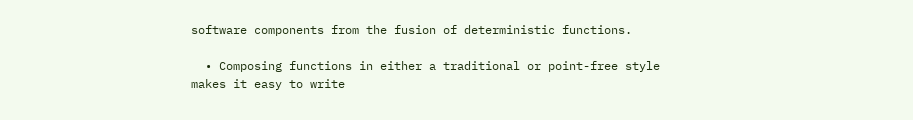software components from the fusion of deterministic functions.

  • Composing functions in either a traditional or point-free style makes it easy to write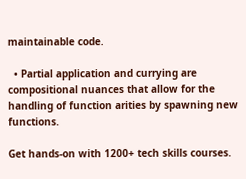maintainable code.

  • Partial application and currying are compositional nuances that allow for the handling of function arities by spawning new functions.

Get hands-on with 1200+ tech skills courses.